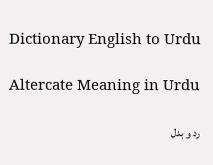Dictionary English to Urdu

Altercate Meaning in Urdu

رد و بدل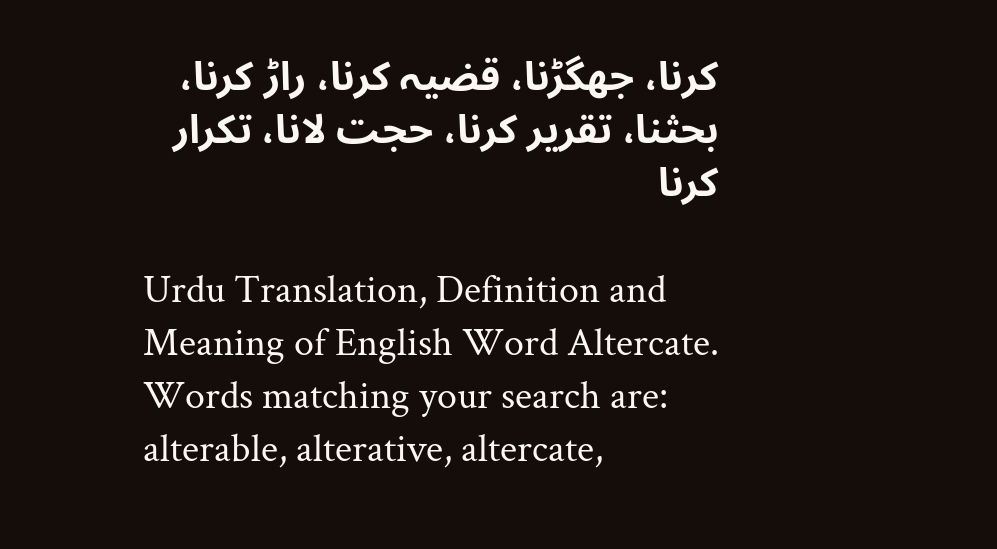کرنا، جھگڑنا، قضیہ کرنا، راڑ کرنا، بحثنا، تقریر کرنا، حجت لانا، تکرار کرنا

Urdu Translation, Definition and Meaning of English Word Altercate.
Words matching your search are: alterable, alterative, altercate,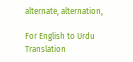alternate, alternation,

For English to Urdu Translation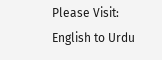Please Visit:
English to Urdu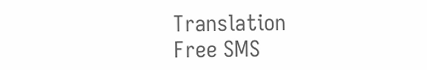Translation
Free SMS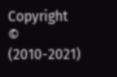Copyright © (2010-2021)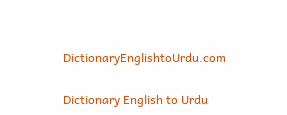DictionaryEnglishtoUrdu.com

Dictionary English to Urdu